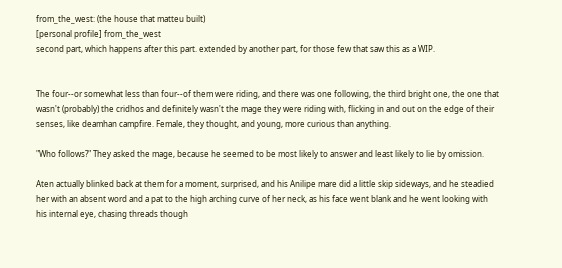from_the_west: (the house that matteu built)
[personal profile] from_the_west
second part, which happens after this part. extended by another part, for those few that saw this as a WIP.


The four--or somewhat less than four--of them were riding, and there was one following, the third bright one, the one that wasn't (probably) the cridhos and definitely wasn't the mage they were riding with, flicking in and out on the edge of their senses, like deamhan campfire. Female, they thought, and young, more curious than anything.

"Who follows?" They asked the mage, because he seemed to be most likely to answer and least likely to lie by omission.

Aten actually blinked back at them for a moment, surprised, and his Anilipe mare did a little skip sideways, and he steadied her with an absent word and a pat to the high arching curve of her neck, as his face went blank and he went looking with his internal eye, chasing threads though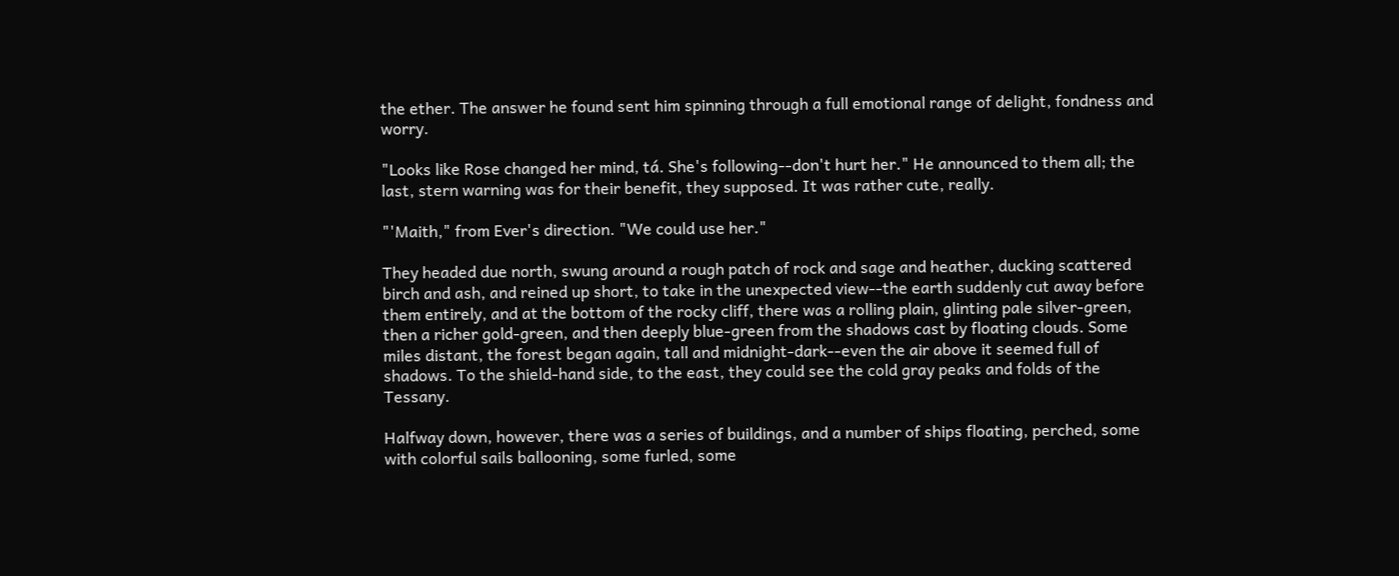the ether. The answer he found sent him spinning through a full emotional range of delight, fondness and worry.

"Looks like Rose changed her mind, tá. She's following--don't hurt her." He announced to them all; the last, stern warning was for their benefit, they supposed. It was rather cute, really.

"'Maith," from Ever's direction. "We could use her."

They headed due north, swung around a rough patch of rock and sage and heather, ducking scattered birch and ash, and reined up short, to take in the unexpected view--the earth suddenly cut away before them entirely, and at the bottom of the rocky cliff, there was a rolling plain, glinting pale silver-green, then a richer gold-green, and then deeply blue-green from the shadows cast by floating clouds. Some miles distant, the forest began again, tall and midnight-dark--even the air above it seemed full of shadows. To the shield-hand side, to the east, they could see the cold gray peaks and folds of the Tessany.

Halfway down, however, there was a series of buildings, and a number of ships floating, perched, some with colorful sails ballooning, some furled, some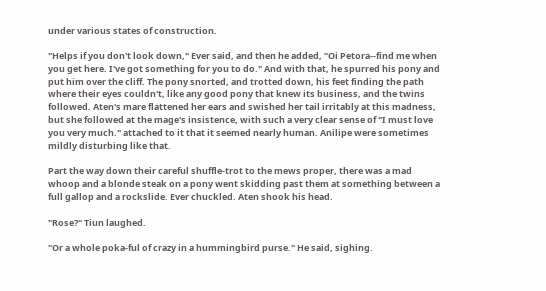under various states of construction.

"Helps if you don't look down," Ever said, and then he added, "Oi Petora--find me when you get here. I've got something for you to do." And with that, he spurred his pony and put him over the cliff. The pony snorted, and trotted down, his feet finding the path where their eyes couldn't, like any good pony that knew its business, and the twins followed. Aten's mare flattened her ears and swished her tail irritably at this madness, but she followed at the mage's insistence, with such a very clear sense of "I must love you very much." attached to it that it seemed nearly human. Anilipe were sometimes mildly disturbing like that.

Part the way down their careful shuffle-trot to the mews proper, there was a mad whoop and a blonde steak on a pony went skidding past them at something between a full gallop and a rockslide. Ever chuckled. Aten shook his head.

"Rose?" Tiun laughed.

"Or a whole poka-ful of crazy in a hummingbird purse." He said, sighing.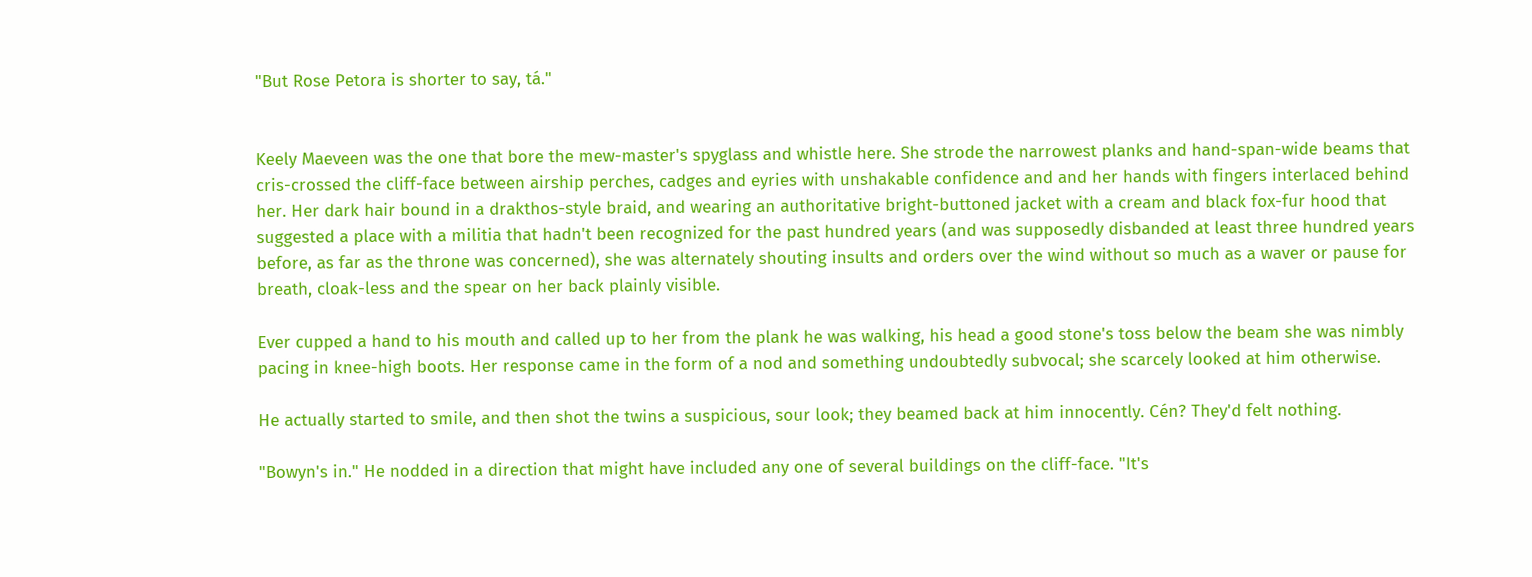"But Rose Petora is shorter to say, tá."


Keely Maeveen was the one that bore the mew-master's spyglass and whistle here. She strode the narrowest planks and hand-span-wide beams that cris-crossed the cliff-face between airship perches, cadges and eyries with unshakable confidence and and her hands with fingers interlaced behind her. Her dark hair bound in a drakthos-style braid, and wearing an authoritative bright-buttoned jacket with a cream and black fox-fur hood that suggested a place with a militia that hadn't been recognized for the past hundred years (and was supposedly disbanded at least three hundred years before, as far as the throne was concerned), she was alternately shouting insults and orders over the wind without so much as a waver or pause for breath, cloak-less and the spear on her back plainly visible.

Ever cupped a hand to his mouth and called up to her from the plank he was walking, his head a good stone's toss below the beam she was nimbly pacing in knee-high boots. Her response came in the form of a nod and something undoubtedly subvocal; she scarcely looked at him otherwise.

He actually started to smile, and then shot the twins a suspicious, sour look; they beamed back at him innocently. Cén? They'd felt nothing.

"Bowyn's in." He nodded in a direction that might have included any one of several buildings on the cliff-face. "It's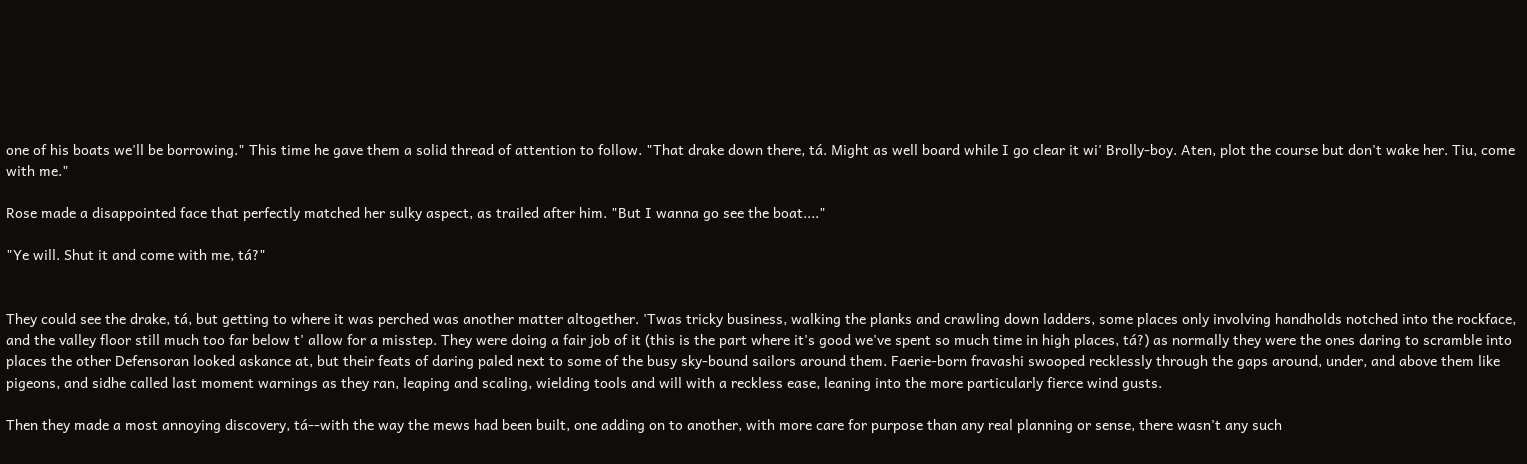one of his boats we'll be borrowing." This time he gave them a solid thread of attention to follow. "That drake down there, tá. Might as well board while I go clear it wi' Brolly-boy. Aten, plot the course but don't wake her. Tiu, come with me."

Rose made a disappointed face that perfectly matched her sulky aspect, as trailed after him. "But I wanna go see the boat...."

"Ye will. Shut it and come with me, tá?"


They could see the drake, tá, but getting to where it was perched was another matter altogether. 'Twas tricky business, walking the planks and crawling down ladders, some places only involving handholds notched into the rockface, and the valley floor still much too far below t' allow for a misstep. They were doing a fair job of it (this is the part where it's good we've spent so much time in high places, tá?) as normally they were the ones daring to scramble into places the other Defensoran looked askance at, but their feats of daring paled next to some of the busy sky-bound sailors around them. Faerie-born fravashi swooped recklessly through the gaps around, under, and above them like pigeons, and sidhe called last moment warnings as they ran, leaping and scaling, wielding tools and will with a reckless ease, leaning into the more particularly fierce wind gusts.

Then they made a most annoying discovery, tá--with the way the mews had been built, one adding on to another, with more care for purpose than any real planning or sense, there wasn't any such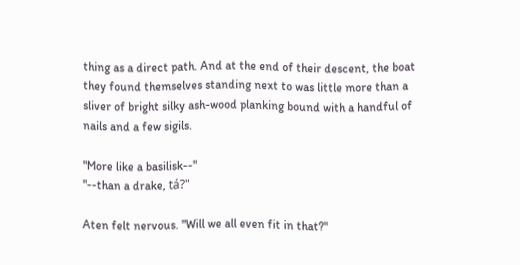thing as a direct path. And at the end of their descent, the boat they found themselves standing next to was little more than a sliver of bright silky ash-wood planking bound with a handful of nails and a few sigils.

"More like a basilisk--"
"--than a drake, tá?"

Aten felt nervous. "Will we all even fit in that?"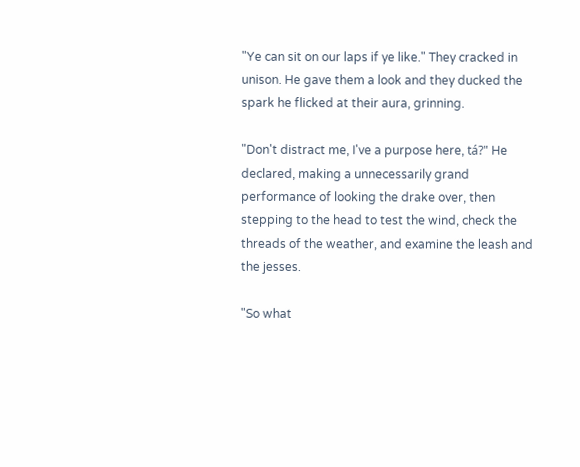"Ye can sit on our laps if ye like." They cracked in unison. He gave them a look and they ducked the spark he flicked at their aura, grinning.

"Don't distract me, I've a purpose here, tá?" He declared, making a unnecessarily grand performance of looking the drake over, then stepping to the head to test the wind, check the threads of the weather, and examine the leash and the jesses.

"So what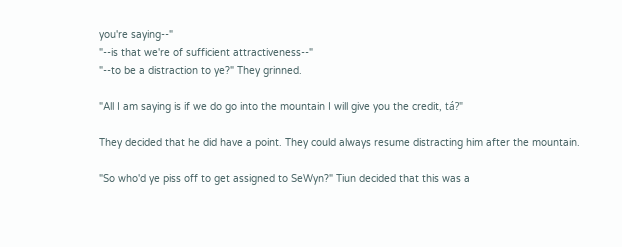you're saying--"
"--is that we're of sufficient attractiveness--"
"--to be a distraction to ye?" They grinned.

"All I am saying is if we do go into the mountain I will give you the credit, tá?"

They decided that he did have a point. They could always resume distracting him after the mountain.

"So who'd ye piss off to get assigned to SeWyn?" Tiun decided that this was a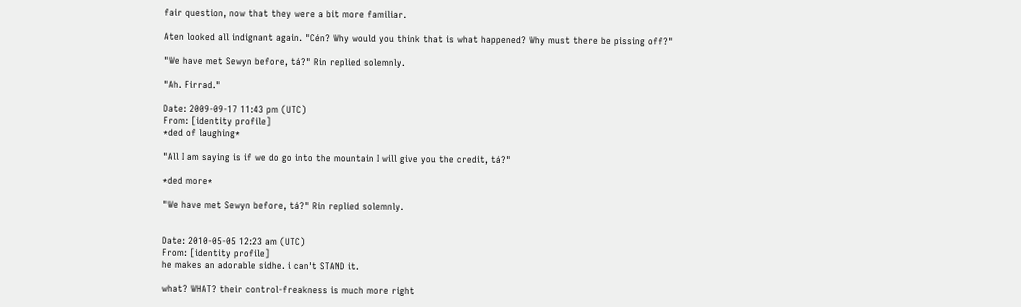fair question, now that they were a bit more familiar.

Aten looked all indignant again. "Cén? Why would you think that is what happened? Why must there be pissing off?"

"We have met Sewyn before, tá?" Rin replied solemnly.

"Ah. Firrad."

Date: 2009-09-17 11:43 pm (UTC)
From: [identity profile]
*ded of laughing*

"All I am saying is if we do go into the mountain I will give you the credit, tá?"

*ded more*

"We have met Sewyn before, tá?" Rin replied solemnly.


Date: 2010-05-05 12:23 am (UTC)
From: [identity profile]
he makes an adorable sidhe. i can't STAND it.

what? WHAT? their control-freakness is much more right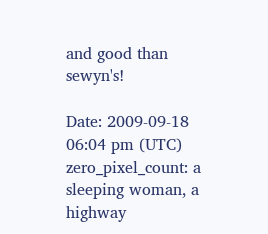and good than sewyn's!

Date: 2009-09-18 06:04 pm (UTC)
zero_pixel_count: a sleeping woman, a highway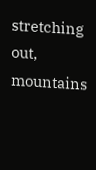stretching out, mountains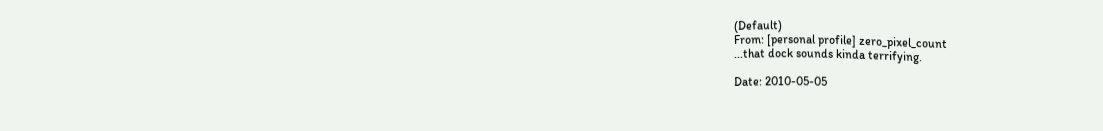(Default)
From: [personal profile] zero_pixel_count
...that dock sounds kinda terrifying.

Date: 2010-05-05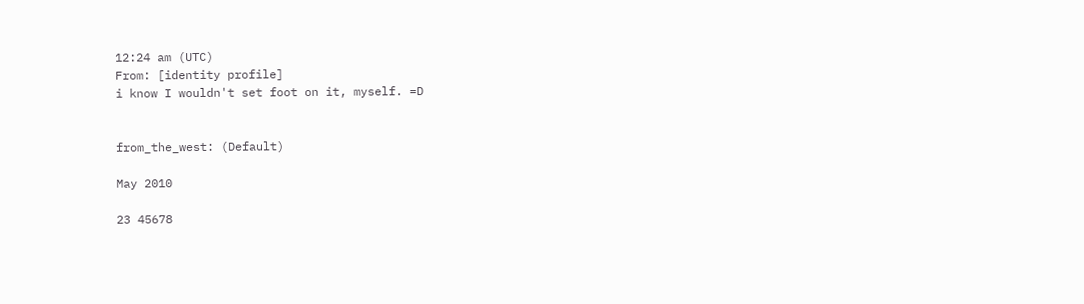12:24 am (UTC)
From: [identity profile]
i know I wouldn't set foot on it, myself. =D


from_the_west: (Default)

May 2010

23 45678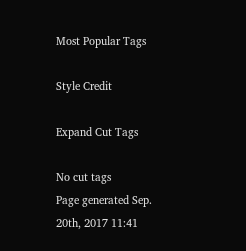Most Popular Tags

Style Credit

Expand Cut Tags

No cut tags
Page generated Sep. 20th, 2017 11:41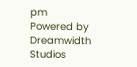pm
Powered by Dreamwidth Studios